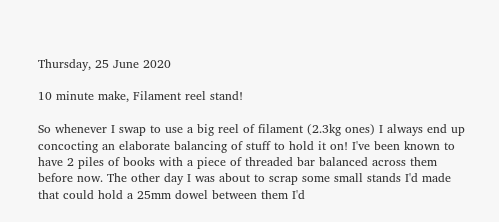Thursday, 25 June 2020

10 minute make, Filament reel stand!

So whenever I swap to use a big reel of filament (2.3kg ones) I always end up concocting an elaborate balancing of stuff to hold it on! I've been known to have 2 piles of books with a piece of threaded bar balanced across them before now. The other day I was about to scrap some small stands I'd made that could hold a 25mm dowel between them I'd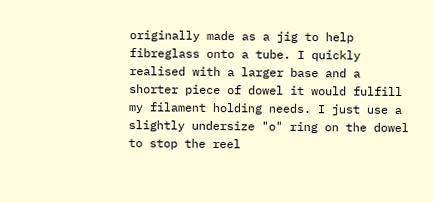originally made as a jig to help fibreglass onto a tube. I quickly realised with a larger base and a shorter piece of dowel it would fulfill my filament holding needs. I just use a slightly undersize "o" ring on the dowel to stop the reel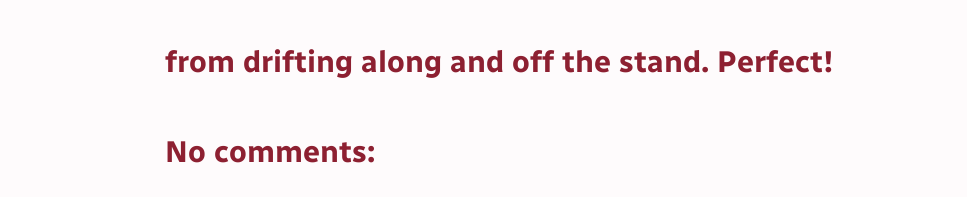from drifting along and off the stand. Perfect!

No comments: